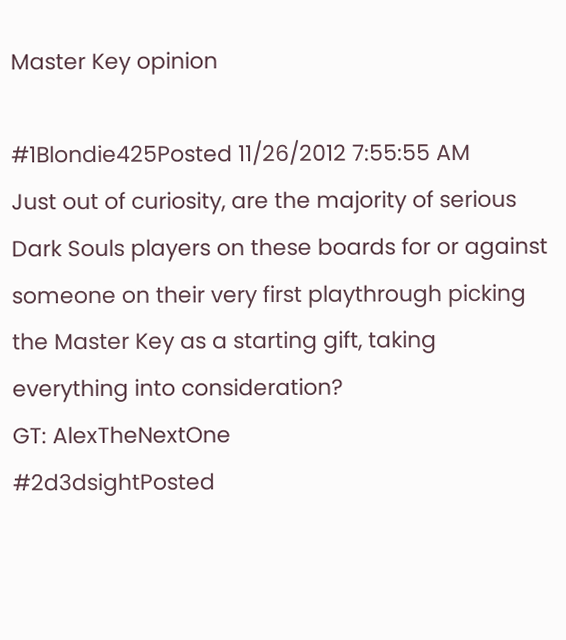Master Key opinion

#1Blondie425Posted 11/26/2012 7:55:55 AM
Just out of curiosity, are the majority of serious Dark Souls players on these boards for or against someone on their very first playthrough picking the Master Key as a starting gift, taking everything into consideration?
GT: AlexTheNextOne
#2d3dsightPosted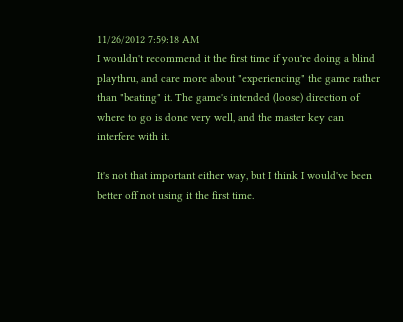11/26/2012 7:59:18 AM
I wouldn't recommend it the first time if you're doing a blind playthru, and care more about "experiencing" the game rather than "beating" it. The game's intended (loose) direction of where to go is done very well, and the master key can interfere with it.

It's not that important either way, but I think I would've been better off not using it the first time.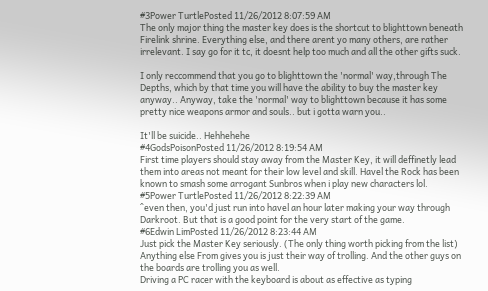#3Power TurtlePosted 11/26/2012 8:07:59 AM
The only major thing the master key does is the shortcut to blighttown beneath Firelink shrine. Everything else, and there arent yo many others, are rather irrelevant. I say go for it tc, it doesnt help too much and all the other gifts suck.

I only reccommend that you go to blighttown the 'normal' way,through The Depths, which by that time you will have the ability to buy the master key anyway.. Anyway, take the 'normal' way to blighttown because it has some pretty nice weapons armor and souls.. but i gotta warn you..

It'll be suicide.. Hehhehehe
#4GodsPoisonPosted 11/26/2012 8:19:54 AM
First time players should stay away from the Master Key, it will deffinetly lead them into areas not meant for their low level and skill. Havel the Rock has been known to smash some arrogant Sunbros when i play new characters lol.
#5Power TurtlePosted 11/26/2012 8:22:39 AM
^even then, you'd just run into havel an hour later making your way through Darkroot. But that is a good point for the very start of the game.
#6Edwin LimPosted 11/26/2012 8:23:44 AM
Just pick the Master Key seriously. (The only thing worth picking from the list) Anything else From gives you is just their way of trolling. And the other guys on the boards are trolling you as well.
Driving a PC racer with the keyboard is about as effective as typing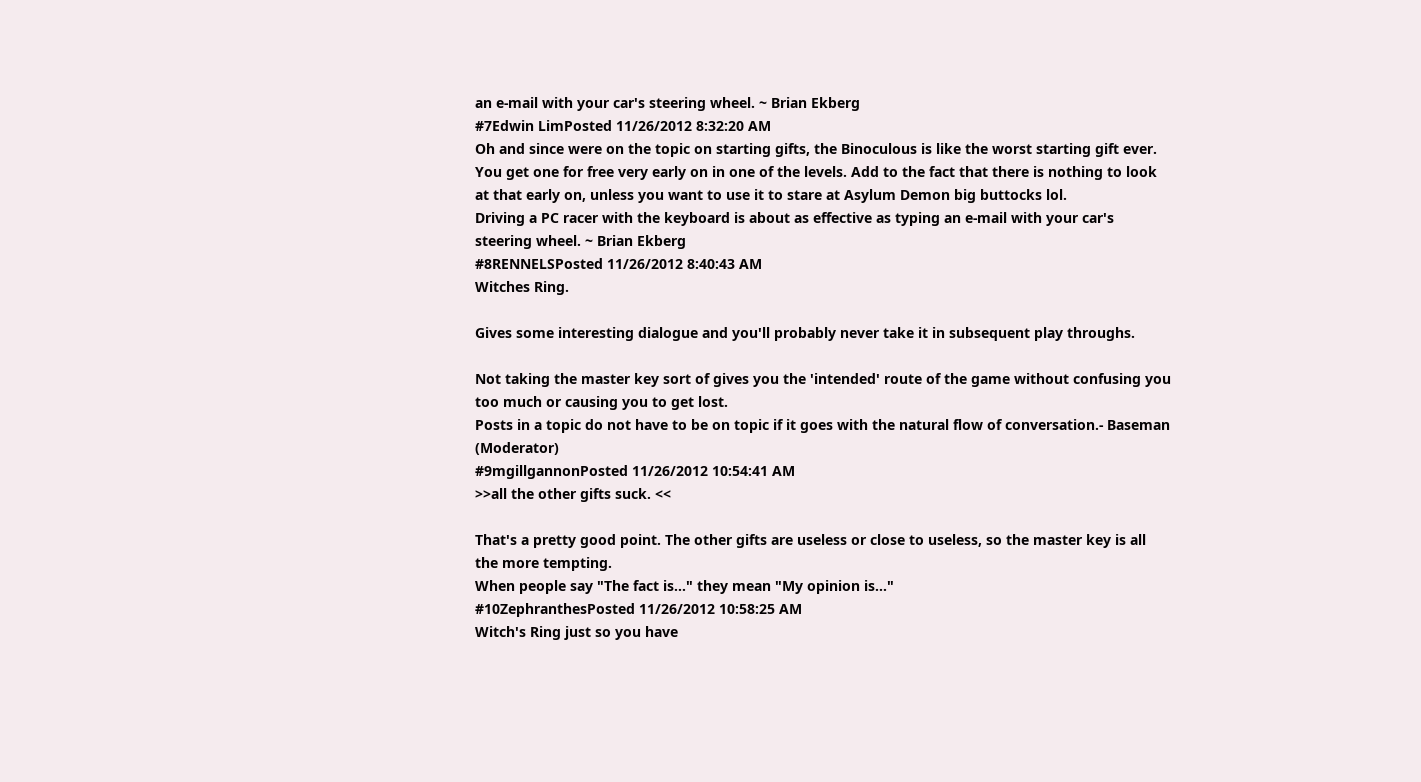an e-mail with your car's steering wheel. ~ Brian Ekberg
#7Edwin LimPosted 11/26/2012 8:32:20 AM
Oh and since were on the topic on starting gifts, the Binoculous is like the worst starting gift ever. You get one for free very early on in one of the levels. Add to the fact that there is nothing to look at that early on, unless you want to use it to stare at Asylum Demon big buttocks lol.
Driving a PC racer with the keyboard is about as effective as typing an e-mail with your car's steering wheel. ~ Brian Ekberg
#8RENNELSPosted 11/26/2012 8:40:43 AM
Witches Ring.

Gives some interesting dialogue and you'll probably never take it in subsequent play throughs.

Not taking the master key sort of gives you the 'intended' route of the game without confusing you too much or causing you to get lost.
Posts in a topic do not have to be on topic if it goes with the natural flow of conversation.- Baseman (Moderator)
#9mgillgannonPosted 11/26/2012 10:54:41 AM
>>all the other gifts suck. <<

That's a pretty good point. The other gifts are useless or close to useless, so the master key is all the more tempting.
When people say "The fact is..." they mean "My opinion is..."
#10ZephranthesPosted 11/26/2012 10:58:25 AM
Witch's Ring just so you have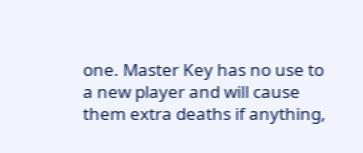one. Master Key has no use to a new player and will cause them extra deaths if anything,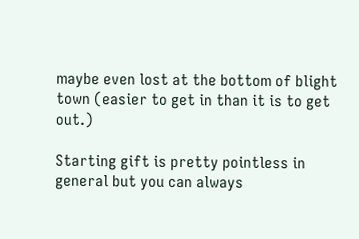maybe even lost at the bottom of blight town (easier to get in than it is to get out.)

Starting gift is pretty pointless in general but you can always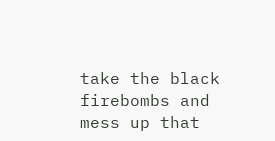take the black firebombs and mess up that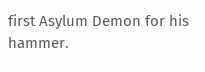first Asylum Demon for his hammer.